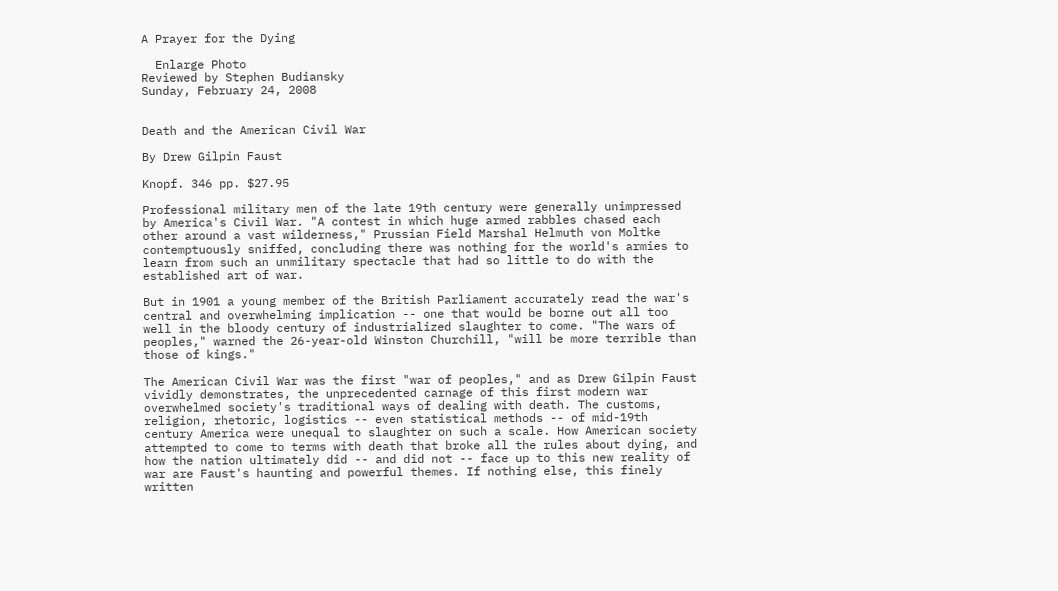A Prayer for the Dying

  Enlarge Photo
Reviewed by Stephen Budiansky
Sunday, February 24, 2008


Death and the American Civil War

By Drew Gilpin Faust

Knopf. 346 pp. $27.95

Professional military men of the late 19th century were generally unimpressed by America's Civil War. "A contest in which huge armed rabbles chased each other around a vast wilderness," Prussian Field Marshal Helmuth von Moltke contemptuously sniffed, concluding there was nothing for the world's armies to learn from such an unmilitary spectacle that had so little to do with the established art of war.

But in 1901 a young member of the British Parliament accurately read the war's central and overwhelming implication -- one that would be borne out all too well in the bloody century of industrialized slaughter to come. "The wars of peoples," warned the 26-year-old Winston Churchill, "will be more terrible than those of kings."

The American Civil War was the first "war of peoples," and as Drew Gilpin Faust vividly demonstrates, the unprecedented carnage of this first modern war overwhelmed society's traditional ways of dealing with death. The customs, religion, rhetoric, logistics -- even statistical methods -- of mid-19th century America were unequal to slaughter on such a scale. How American society attempted to come to terms with death that broke all the rules about dying, and how the nation ultimately did -- and did not -- face up to this new reality of war are Faust's haunting and powerful themes. If nothing else, this finely written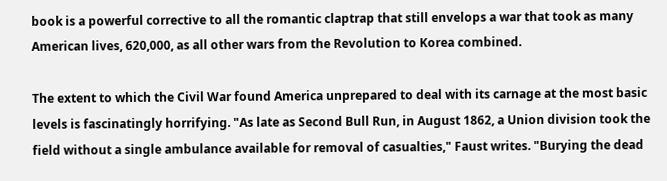book is a powerful corrective to all the romantic claptrap that still envelops a war that took as many American lives, 620,000, as all other wars from the Revolution to Korea combined.

The extent to which the Civil War found America unprepared to deal with its carnage at the most basic levels is fascinatingly horrifying. "As late as Second Bull Run, in August 1862, a Union division took the field without a single ambulance available for removal of casualties," Faust writes. "Burying the dead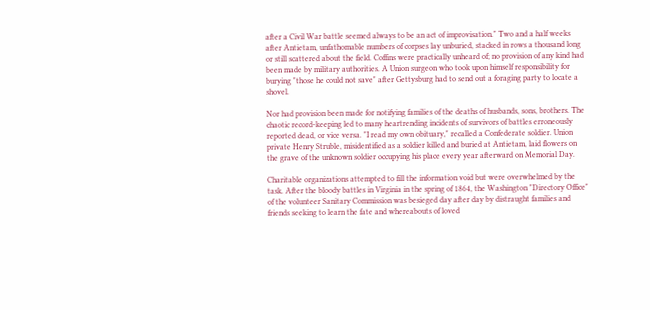after a Civil War battle seemed always to be an act of improvisation." Two and a half weeks after Antietam, unfathomable numbers of corpses lay unburied, stacked in rows a thousand long or still scattered about the field. Coffins were practically unheard of; no provision of any kind had been made by military authorities. A Union surgeon who took upon himself responsibility for burying "those he could not save" after Gettysburg had to send out a foraging party to locate a shovel.

Nor had provision been made for notifying families of the deaths of husbands, sons, brothers. The chaotic record-keeping led to many heartrending incidents of survivors of battles erroneously reported dead, or vice versa. "I read my own obituary," recalled a Confederate soldier. Union private Henry Struble, misidentified as a soldier killed and buried at Antietam, laid flowers on the grave of the unknown soldier occupying his place every year afterward on Memorial Day.

Charitable organizations attempted to fill the information void but were overwhelmed by the task. After the bloody battles in Virginia in the spring of 1864, the Washington "Directory Office" of the volunteer Sanitary Commission was besieged day after day by distraught families and friends seeking to learn the fate and whereabouts of loved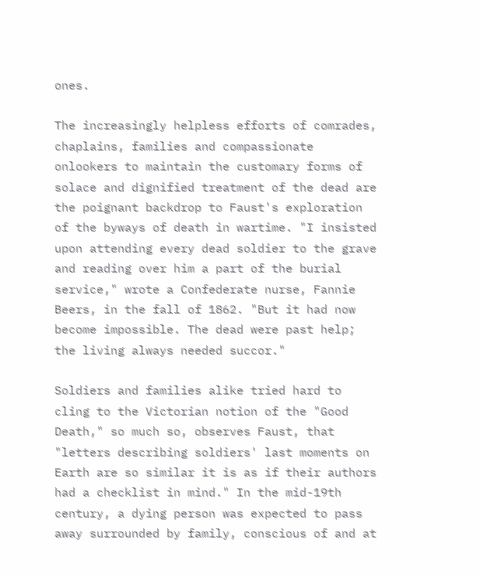ones.

The increasingly helpless efforts of comrades, chaplains, families and compassionate onlookers to maintain the customary forms of solace and dignified treatment of the dead are the poignant backdrop to Faust's exploration of the byways of death in wartime. "I insisted upon attending every dead soldier to the grave and reading over him a part of the burial service," wrote a Confederate nurse, Fannie Beers, in the fall of 1862. "But it had now become impossible. The dead were past help; the living always needed succor."

Soldiers and families alike tried hard to cling to the Victorian notion of the "Good Death," so much so, observes Faust, that "letters describing soldiers' last moments on Earth are so similar it is as if their authors had a checklist in mind." In the mid-19th century, a dying person was expected to pass away surrounded by family, conscious of and at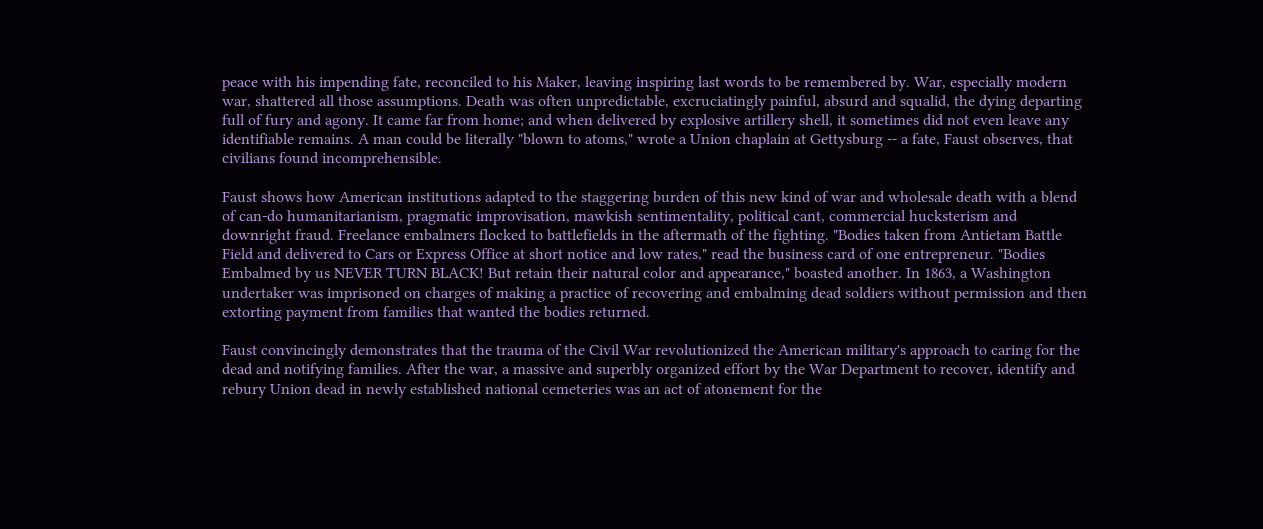peace with his impending fate, reconciled to his Maker, leaving inspiring last words to be remembered by. War, especially modern war, shattered all those assumptions. Death was often unpredictable, excruciatingly painful, absurd and squalid, the dying departing full of fury and agony. It came far from home; and when delivered by explosive artillery shell, it sometimes did not even leave any identifiable remains. A man could be literally "blown to atoms," wrote a Union chaplain at Gettysburg -- a fate, Faust observes, that civilians found incomprehensible.

Faust shows how American institutions adapted to the staggering burden of this new kind of war and wholesale death with a blend of can-do humanitarianism, pragmatic improvisation, mawkish sentimentality, political cant, commercial hucksterism and downright fraud. Freelance embalmers flocked to battlefields in the aftermath of the fighting. "Bodies taken from Antietam Battle Field and delivered to Cars or Express Office at short notice and low rates," read the business card of one entrepreneur. "Bodies Embalmed by us NEVER TURN BLACK! But retain their natural color and appearance," boasted another. In 1863, a Washington undertaker was imprisoned on charges of making a practice of recovering and embalming dead soldiers without permission and then extorting payment from families that wanted the bodies returned.

Faust convincingly demonstrates that the trauma of the Civil War revolutionized the American military's approach to caring for the dead and notifying families. After the war, a massive and superbly organized effort by the War Department to recover, identify and rebury Union dead in newly established national cemeteries was an act of atonement for the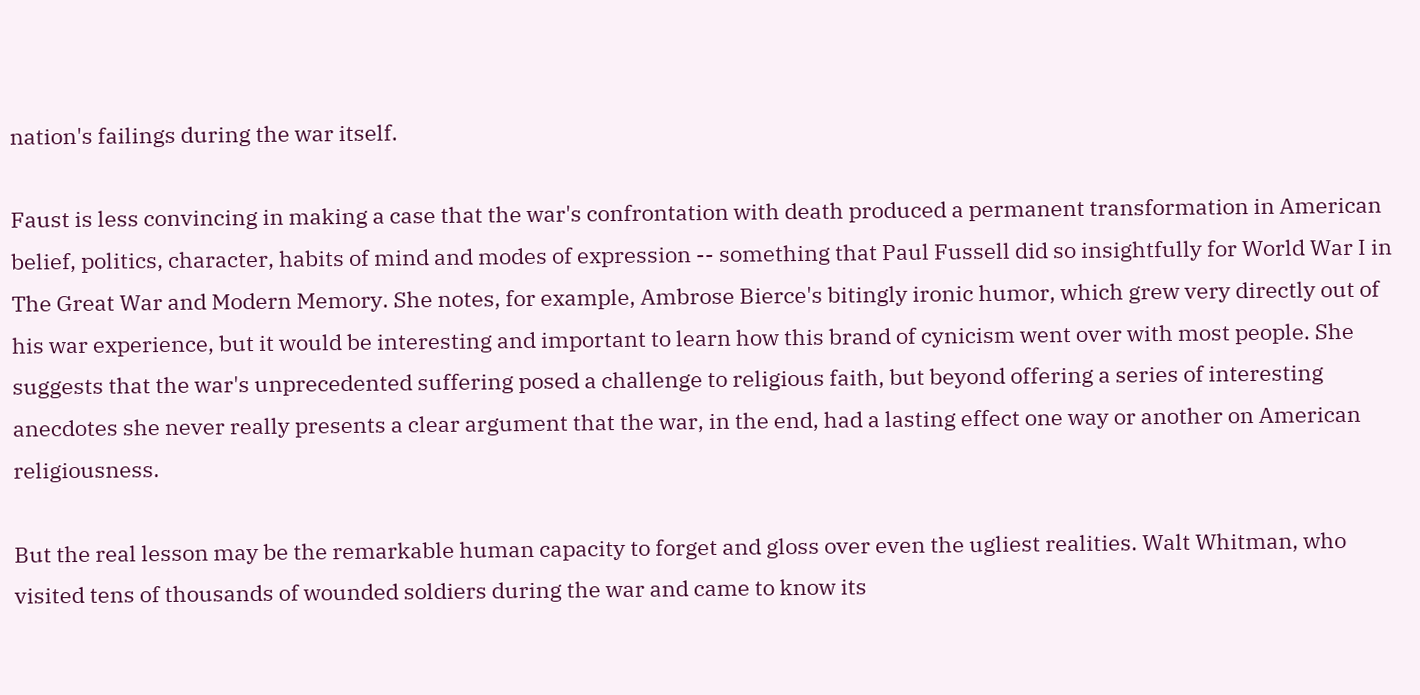nation's failings during the war itself.

Faust is less convincing in making a case that the war's confrontation with death produced a permanent transformation in American belief, politics, character, habits of mind and modes of expression -- something that Paul Fussell did so insightfully for World War I in The Great War and Modern Memory. She notes, for example, Ambrose Bierce's bitingly ironic humor, which grew very directly out of his war experience, but it would be interesting and important to learn how this brand of cynicism went over with most people. She suggests that the war's unprecedented suffering posed a challenge to religious faith, but beyond offering a series of interesting anecdotes she never really presents a clear argument that the war, in the end, had a lasting effect one way or another on American religiousness.

But the real lesson may be the remarkable human capacity to forget and gloss over even the ugliest realities. Walt Whitman, who visited tens of thousands of wounded soldiers during the war and came to know its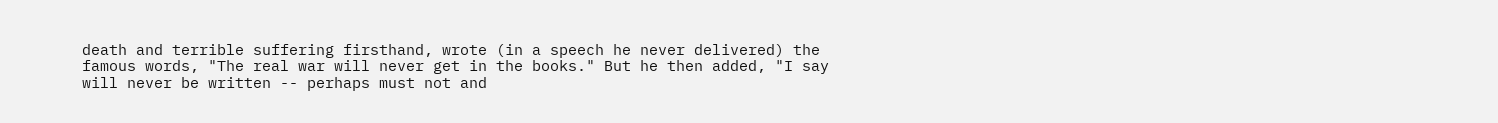death and terrible suffering firsthand, wrote (in a speech he never delivered) the famous words, "The real war will never get in the books." But he then added, "I say will never be written -- perhaps must not and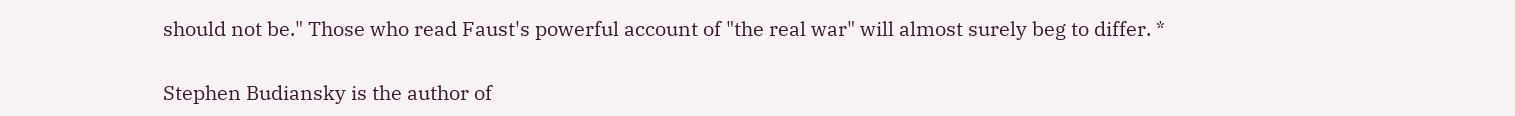should not be." Those who read Faust's powerful account of "the real war" will almost surely beg to differ. *

Stephen Budiansky is the author of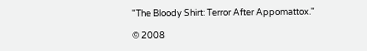"The Bloody Shirt: Terror After Appomattox."

© 2008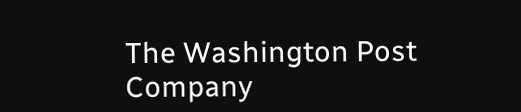The Washington Post Company